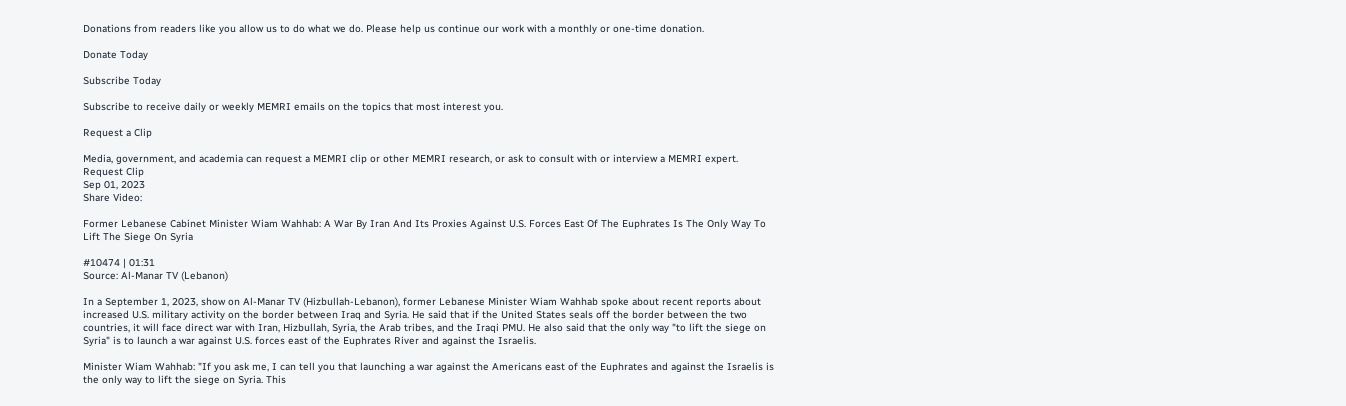Donations from readers like you allow us to do what we do. Please help us continue our work with a monthly or one-time donation.

Donate Today

Subscribe Today

Subscribe to receive daily or weekly MEMRI emails on the topics that most interest you.

Request a Clip

Media, government, and academia can request a MEMRI clip or other MEMRI research, or ask to consult with or interview a MEMRI expert.
Request Clip
Sep 01, 2023
Share Video:

Former Lebanese Cabinet Minister Wiam Wahhab: A War By Iran And Its Proxies Against U.S. Forces East Of The Euphrates Is The Only Way To Lift The Siege On Syria

#10474 | 01:31
Source: Al-Manar TV (Lebanon)

In a September 1, 2023, show on Al-Manar TV (Hizbullah-Lebanon), former Lebanese Minister Wiam Wahhab spoke about recent reports about increased U.S. military activity on the border between Iraq and Syria. He said that if the United States seals off the border between the two countries, it will face direct war with Iran, Hizbullah, Syria, the Arab tribes, and the Iraqi PMU. He also said that the only way "to lift the siege on Syria" is to launch a war against U.S. forces east of the Euphrates River and against the Israelis.

Minister Wiam Wahhab: "If you ask me, I can tell you that launching a war against the Americans east of the Euphrates and against the Israelis is the only way to lift the siege on Syria. This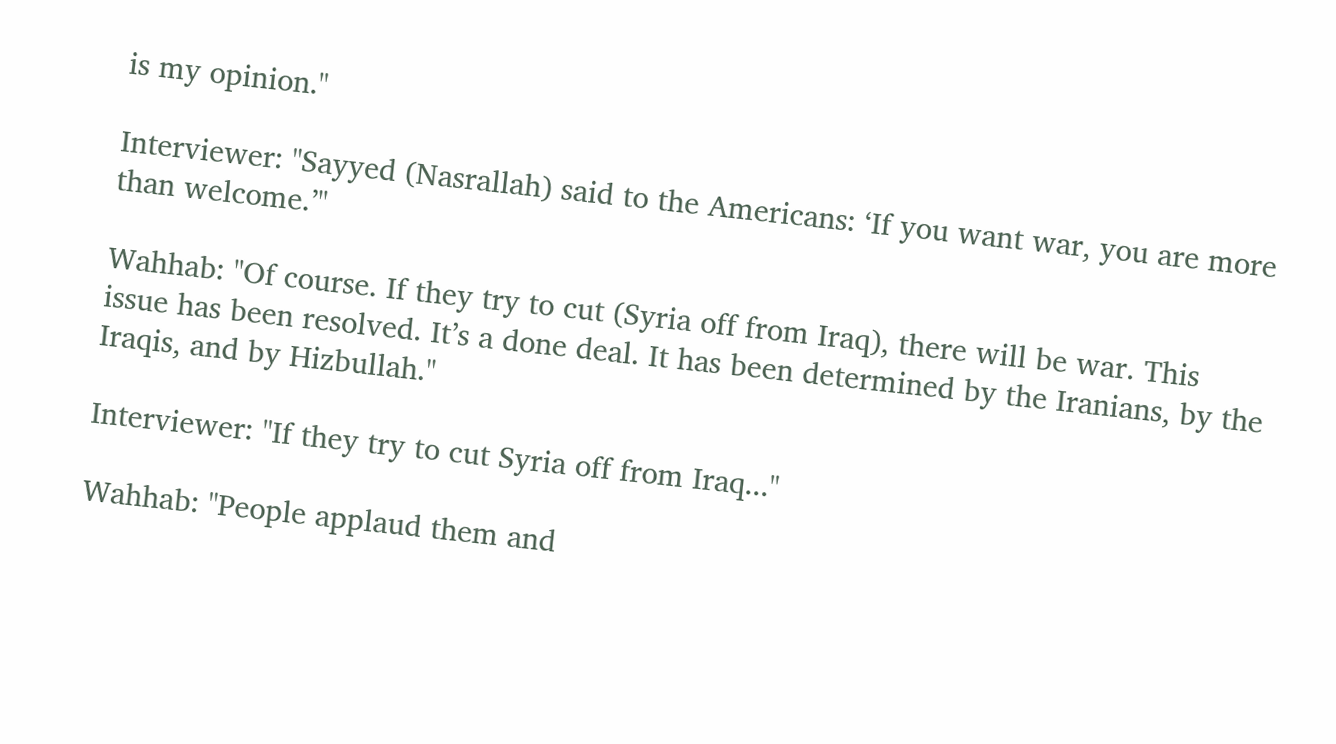is my opinion."

Interviewer: "Sayyed (Nasrallah) said to the Americans: ‘If you want war, you are more than welcome.’"

Wahhab: "Of course. If they try to cut (Syria off from Iraq), there will be war. This issue has been resolved. It’s a done deal. It has been determined by the Iranians, by the Iraqis, and by Hizbullah."

Interviewer: "If they try to cut Syria off from Iraq..."

Wahhab: "People applaud them and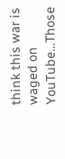think this war is waged on YouTube...Those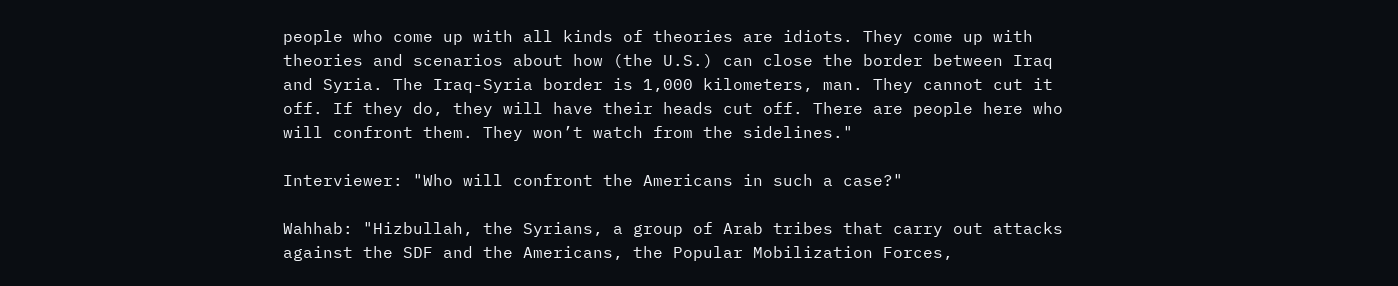people who come up with all kinds of theories are idiots. They come up with theories and scenarios about how (the U.S.) can close the border between Iraq and Syria. The Iraq-Syria border is 1,000 kilometers, man. They cannot cut it off. If they do, they will have their heads cut off. There are people here who will confront them. They won’t watch from the sidelines."

Interviewer: "Who will confront the Americans in such a case?"

Wahhab: "Hizbullah, the Syrians, a group of Arab tribes that carry out attacks against the SDF and the Americans, the Popular Mobilization Forces,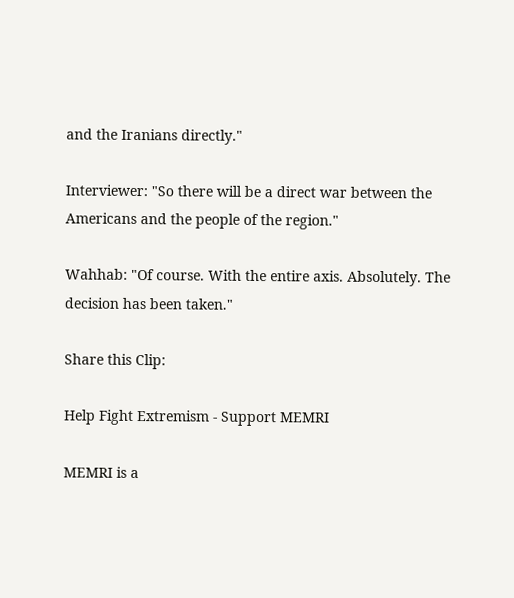and the Iranians directly."

Interviewer: "So there will be a direct war between the Americans and the people of the region."

Wahhab: "Of course. With the entire axis. Absolutely. The decision has been taken."

Share this Clip:

Help Fight Extremism - Support MEMRI

MEMRI is a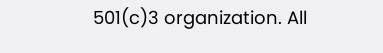501(c)3 organization. All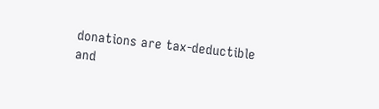donations are tax-deductible and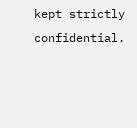kept strictly confidential.